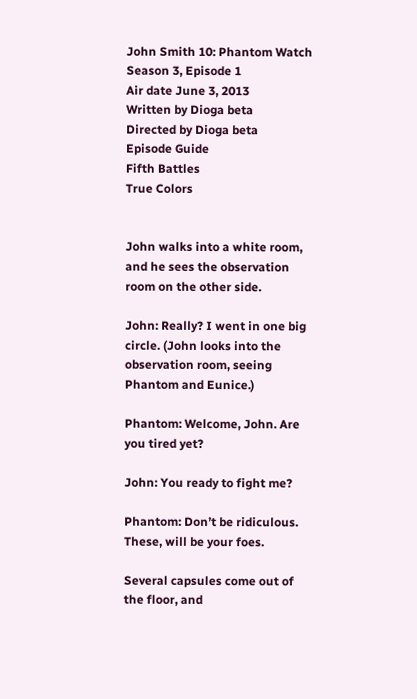John Smith 10: Phantom Watch
Season 3, Episode 1
Air date June 3, 2013
Written by Dioga beta
Directed by Dioga beta
Episode Guide
Fifth Battles
True Colors


John walks into a white room, and he sees the observation room on the other side.

John: Really? I went in one big circle. (John looks into the observation room, seeing Phantom and Eunice.)

Phantom: Welcome, John. Are you tired yet?

John: You ready to fight me?

Phantom: Don’t be ridiculous. These, will be your foes.

Several capsules come out of the floor, and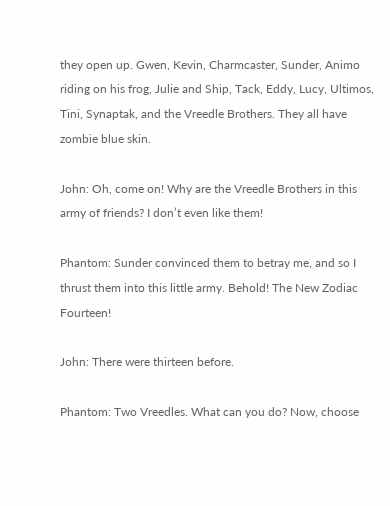they open up. Gwen, Kevin, Charmcaster, Sunder, Animo riding on his frog, Julie and Ship, Tack, Eddy, Lucy, Ultimos, Tini, Synaptak, and the Vreedle Brothers. They all have zombie blue skin.

John: Oh, come on! Why are the Vreedle Brothers in this army of friends? I don’t even like them!

Phantom: Sunder convinced them to betray me, and so I thrust them into this little army. Behold! The New Zodiac Fourteen!

John: There were thirteen before.

Phantom: Two Vreedles. What can you do? Now, choose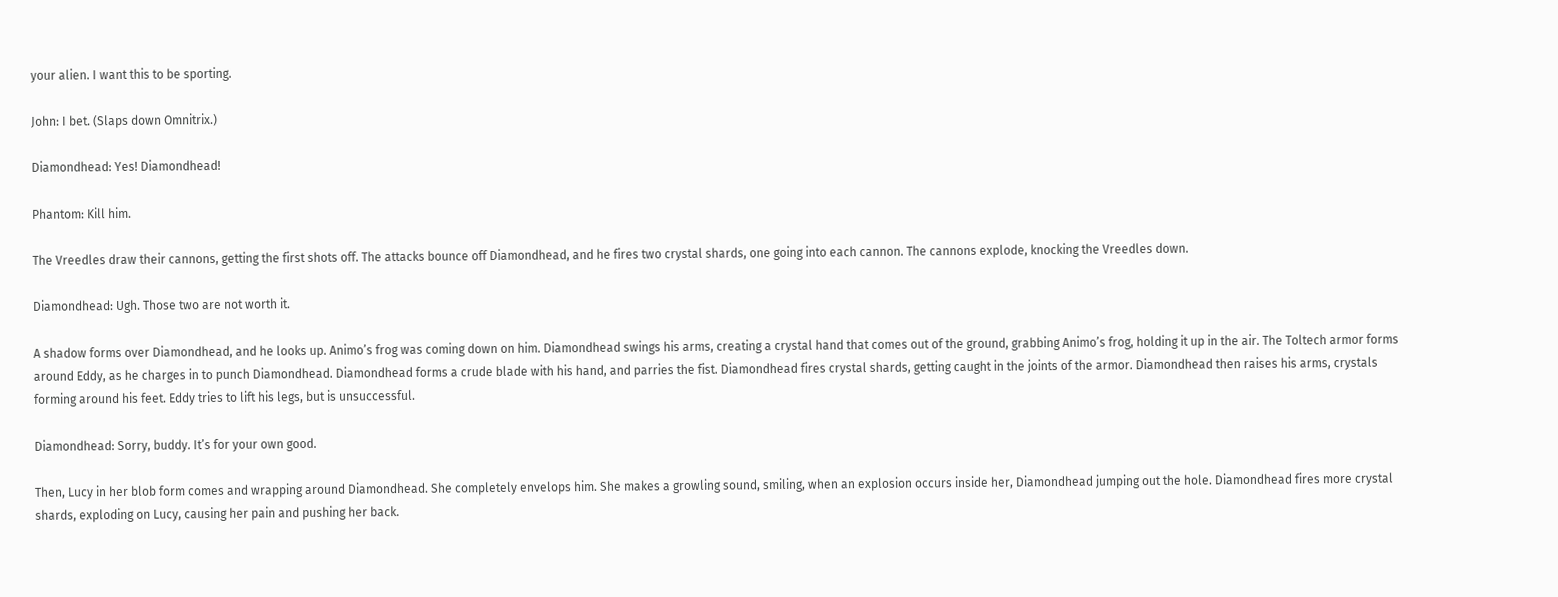your alien. I want this to be sporting.

John: I bet. (Slaps down Omnitrix.)

Diamondhead: Yes! Diamondhead!

Phantom: Kill him.

The Vreedles draw their cannons, getting the first shots off. The attacks bounce off Diamondhead, and he fires two crystal shards, one going into each cannon. The cannons explode, knocking the Vreedles down.

Diamondhead: Ugh. Those two are not worth it.

A shadow forms over Diamondhead, and he looks up. Animo’s frog was coming down on him. Diamondhead swings his arms, creating a crystal hand that comes out of the ground, grabbing Animo’s frog, holding it up in the air. The Toltech armor forms around Eddy, as he charges in to punch Diamondhead. Diamondhead forms a crude blade with his hand, and parries the fist. Diamondhead fires crystal shards, getting caught in the joints of the armor. Diamondhead then raises his arms, crystals forming around his feet. Eddy tries to lift his legs, but is unsuccessful.

Diamondhead: Sorry, buddy. It’s for your own good.

Then, Lucy in her blob form comes and wrapping around Diamondhead. She completely envelops him. She makes a growling sound, smiling, when an explosion occurs inside her, Diamondhead jumping out the hole. Diamondhead fires more crystal shards, exploding on Lucy, causing her pain and pushing her back.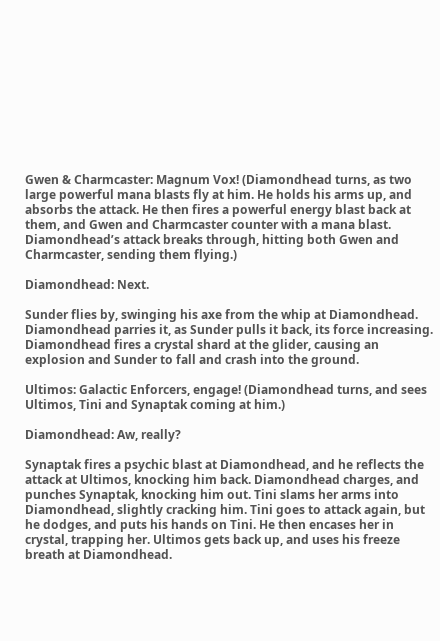Gwen & Charmcaster: Magnum Vox! (Diamondhead turns, as two large powerful mana blasts fly at him. He holds his arms up, and absorbs the attack. He then fires a powerful energy blast back at them, and Gwen and Charmcaster counter with a mana blast. Diamondhead’s attack breaks through, hitting both Gwen and Charmcaster, sending them flying.)

Diamondhead: Next.

Sunder flies by, swinging his axe from the whip at Diamondhead. Diamondhead parries it, as Sunder pulls it back, its force increasing. Diamondhead fires a crystal shard at the glider, causing an explosion and Sunder to fall and crash into the ground.

Ultimos: Galactic Enforcers, engage! (Diamondhead turns, and sees Ultimos, Tini and Synaptak coming at him.)

Diamondhead: Aw, really?

Synaptak fires a psychic blast at Diamondhead, and he reflects the attack at Ultimos, knocking him back. Diamondhead charges, and punches Synaptak, knocking him out. Tini slams her arms into Diamondhead, slightly cracking him. Tini goes to attack again, but he dodges, and puts his hands on Tini. He then encases her in crystal, trapping her. Ultimos gets back up, and uses his freeze breath at Diamondhead.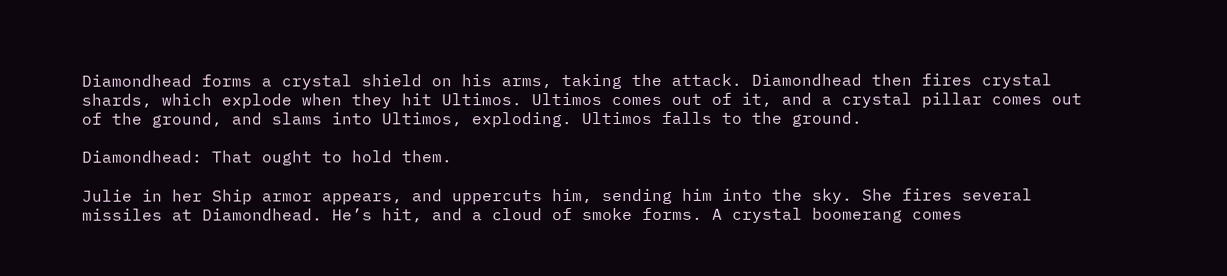Diamondhead forms a crystal shield on his arms, taking the attack. Diamondhead then fires crystal shards, which explode when they hit Ultimos. Ultimos comes out of it, and a crystal pillar comes out of the ground, and slams into Ultimos, exploding. Ultimos falls to the ground.

Diamondhead: That ought to hold them.

Julie in her Ship armor appears, and uppercuts him, sending him into the sky. She fires several missiles at Diamondhead. He’s hit, and a cloud of smoke forms. A crystal boomerang comes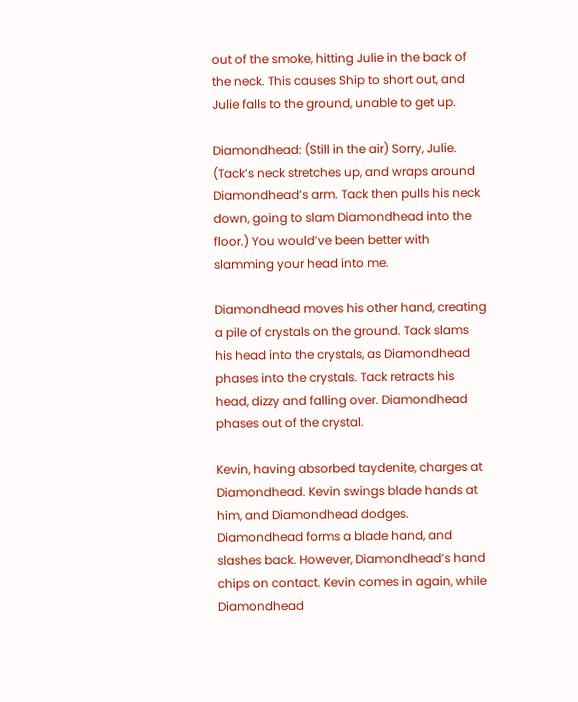out of the smoke, hitting Julie in the back of the neck. This causes Ship to short out, and Julie falls to the ground, unable to get up.

Diamondhead: (Still in the air) Sorry, Julie. (Tack’s neck stretches up, and wraps around Diamondhead’s arm. Tack then pulls his neck down, going to slam Diamondhead into the floor.) You would’ve been better with slamming your head into me.

Diamondhead moves his other hand, creating a pile of crystals on the ground. Tack slams his head into the crystals, as Diamondhead phases into the crystals. Tack retracts his head, dizzy and falling over. Diamondhead phases out of the crystal.

Kevin, having absorbed taydenite, charges at Diamondhead. Kevin swings blade hands at him, and Diamondhead dodges. Diamondhead forms a blade hand, and slashes back. However, Diamondhead’s hand chips on contact. Kevin comes in again, while Diamondhead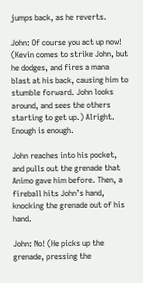jumps back, as he reverts.

John: Of course you act up now! (Kevin comes to strike John, but he dodges, and fires a mana blast at his back, causing him to stumble forward. John looks around, and sees the others starting to get up.) Alright. Enough is enough.

John reaches into his pocket, and pulls out the grenade that Animo gave him before. Then, a fireball hits John’s hand, knocking the grenade out of his hand.

John: No! (He picks up the grenade, pressing the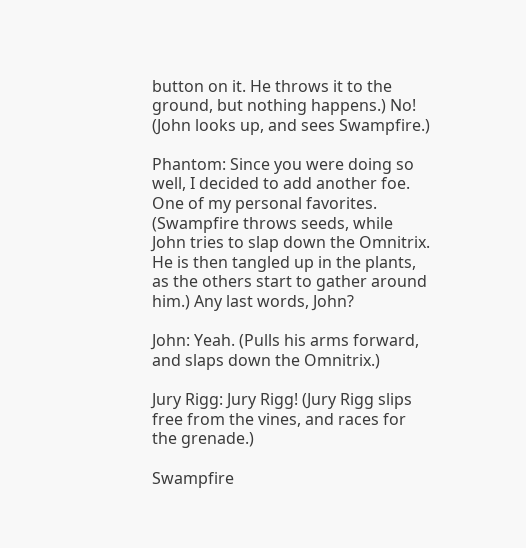button on it. He throws it to the ground, but nothing happens.) No! (John looks up, and sees Swampfire.)

Phantom: Since you were doing so well, I decided to add another foe. One of my personal favorites. (Swampfire throws seeds, while John tries to slap down the Omnitrix. He is then tangled up in the plants, as the others start to gather around him.) Any last words, John?

John: Yeah. (Pulls his arms forward, and slaps down the Omnitrix.)

Jury Rigg: Jury Rigg! (Jury Rigg slips free from the vines, and races for the grenade.)

Swampfire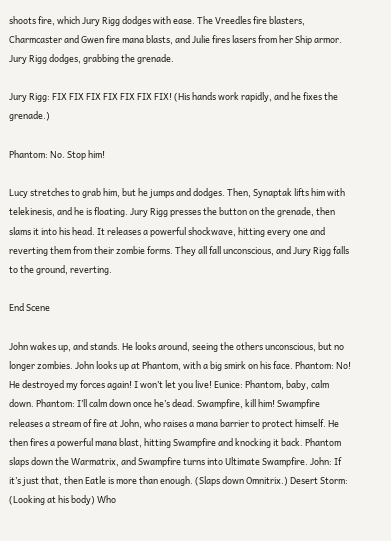shoots fire, which Jury Rigg dodges with ease. The Vreedles fire blasters, Charmcaster and Gwen fire mana blasts, and Julie fires lasers from her Ship armor. Jury Rigg dodges, grabbing the grenade.

Jury Rigg: FIX FIX FIX FIX FIX FIX FIX! (His hands work rapidly, and he fixes the grenade.)

Phantom: No. Stop him!

Lucy stretches to grab him, but he jumps and dodges. Then, Synaptak lifts him with telekinesis, and he is floating. Jury Rigg presses the button on the grenade, then slams it into his head. It releases a powerful shockwave, hitting every one and reverting them from their zombie forms. They all fall unconscious, and Jury Rigg falls to the ground, reverting.

End Scene

John wakes up, and stands. He looks around, seeing the others unconscious, but no longer zombies. John looks up at Phantom, with a big smirk on his face. Phantom: No! He destroyed my forces again! I won’t let you live! Eunice: Phantom, baby, calm down. Phantom: I’ll calm down once he’s dead. Swampfire, kill him! Swampfire releases a stream of fire at John, who raises a mana barrier to protect himself. He then fires a powerful mana blast, hitting Swampfire and knocking it back. Phantom slaps down the Warmatrix, and Swampfire turns into Ultimate Swampfire. John: If it’s just that, then Eatle is more than enough. (Slaps down Omnitrix.) Desert Storm: (Looking at his body) Who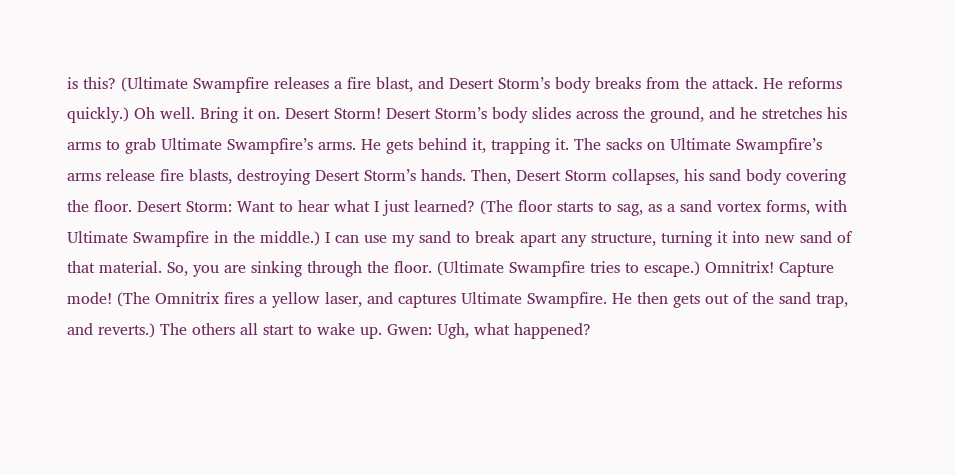is this? (Ultimate Swampfire releases a fire blast, and Desert Storm’s body breaks from the attack. He reforms quickly.) Oh well. Bring it on. Desert Storm! Desert Storm’s body slides across the ground, and he stretches his arms to grab Ultimate Swampfire’s arms. He gets behind it, trapping it. The sacks on Ultimate Swampfire’s arms release fire blasts, destroying Desert Storm’s hands. Then, Desert Storm collapses, his sand body covering the floor. Desert Storm: Want to hear what I just learned? (The floor starts to sag, as a sand vortex forms, with Ultimate Swampfire in the middle.) I can use my sand to break apart any structure, turning it into new sand of that material. So, you are sinking through the floor. (Ultimate Swampfire tries to escape.) Omnitrix! Capture mode! (The Omnitrix fires a yellow laser, and captures Ultimate Swampfire. He then gets out of the sand trap, and reverts.) The others all start to wake up. Gwen: Ugh, what happened?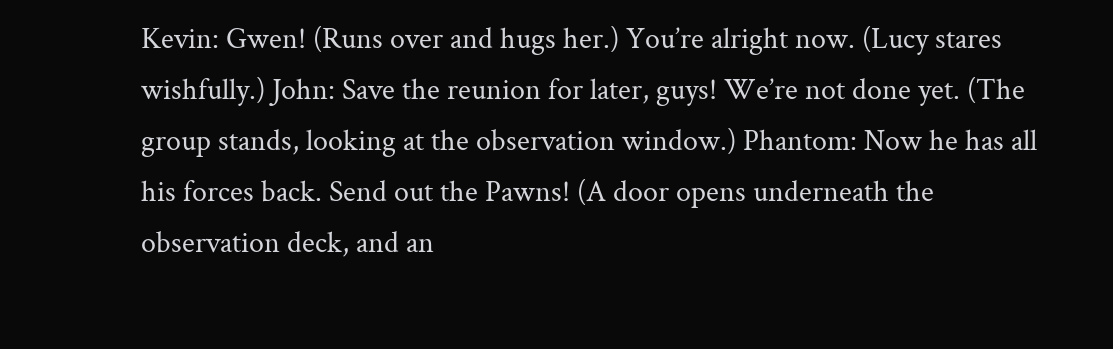Kevin: Gwen! (Runs over and hugs her.) You’re alright now. (Lucy stares wishfully.) John: Save the reunion for later, guys! We’re not done yet. (The group stands, looking at the observation window.) Phantom: Now he has all his forces back. Send out the Pawns! (A door opens underneath the observation deck, and an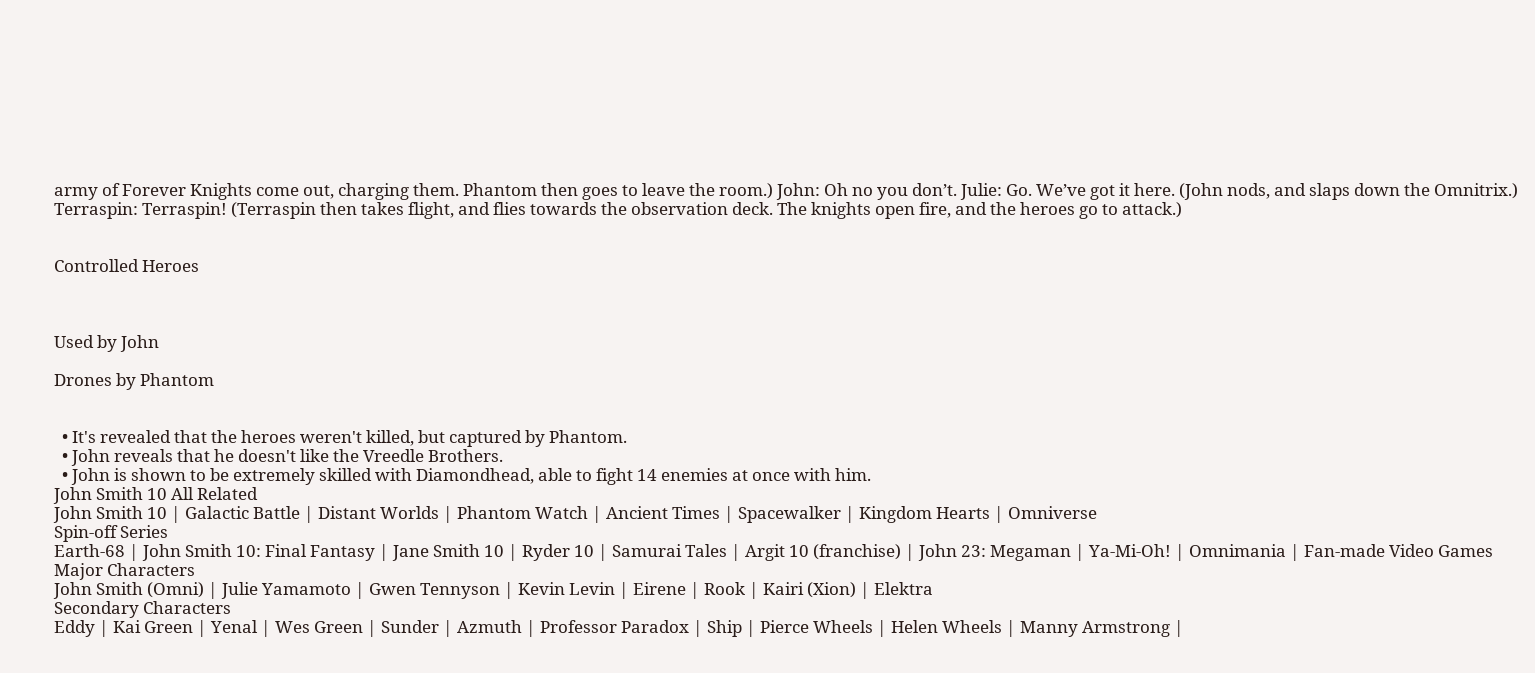army of Forever Knights come out, charging them. Phantom then goes to leave the room.) John: Oh no you don’t. Julie: Go. We’ve got it here. (John nods, and slaps down the Omnitrix.) Terraspin: Terraspin! (Terraspin then takes flight, and flies towards the observation deck. The knights open fire, and the heroes go to attack.)


Controlled Heroes



Used by John

Drones by Phantom


  • It's revealed that the heroes weren't killed, but captured by Phantom.
  • John reveals that he doesn't like the Vreedle Brothers.
  • John is shown to be extremely skilled with Diamondhead, able to fight 14 enemies at once with him.
John Smith 10 All Related
John Smith 10 | Galactic Battle | Distant Worlds | Phantom Watch | Ancient Times | Spacewalker | Kingdom Hearts | Omniverse
Spin-off Series
Earth-68 | John Smith 10: Final Fantasy | Jane Smith 10 | Ryder 10 | Samurai Tales | Argit 10 (franchise) | John 23: Megaman | Ya-Mi-Oh! | Omnimania | Fan-made Video Games
Major Characters
John Smith (Omni) | Julie Yamamoto | Gwen Tennyson | Kevin Levin | Eirene | Rook | Kairi (Xion) | Elektra
Secondary Characters
Eddy | Kai Green | Yenal | Wes Green | Sunder | Azmuth | Professor Paradox | Ship | Pierce Wheels | Helen Wheels | Manny Armstrong |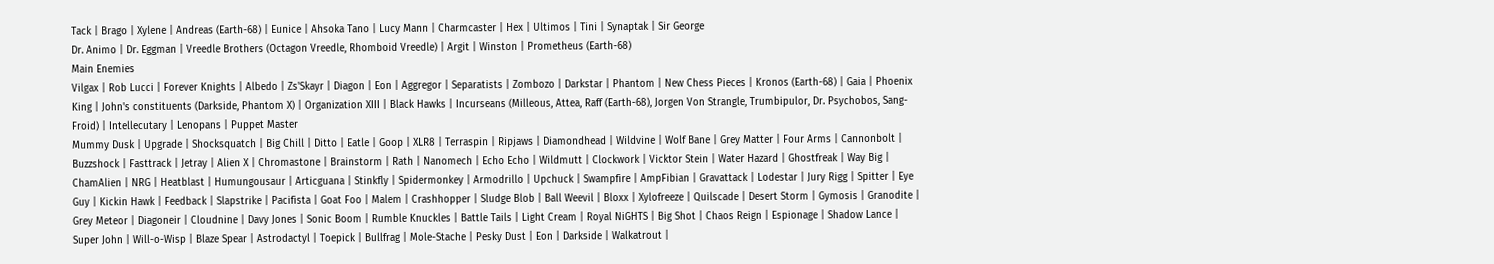Tack | Brago | Xylene | Andreas (Earth-68) | Eunice | Ahsoka Tano | Lucy Mann | Charmcaster | Hex | Ultimos | Tini | Synaptak | Sir George
Dr. Animo | Dr. Eggman | Vreedle Brothers (Octagon Vreedle, Rhomboid Vreedle) | Argit | Winston | Prometheus (Earth-68)
Main Enemies
Vilgax | Rob Lucci | Forever Knights | Albedo | Zs'Skayr | Diagon | Eon | Aggregor | Separatists | Zombozo | Darkstar | Phantom | New Chess Pieces | Kronos (Earth-68) | Gaia | Phoenix King | John's constituents (Darkside, Phantom X) | Organization XIII | Black Hawks | Incurseans (Milleous, Attea, Raff (Earth-68), Jorgen Von Strangle, Trumbipulor, Dr. Psychobos, Sang-Froid) | Intellecutary | Lenopans | Puppet Master
Mummy Dusk | Upgrade | Shocksquatch | Big Chill | Ditto | Eatle | Goop | XLR8 | Terraspin | Ripjaws | Diamondhead | Wildvine | Wolf Bane | Grey Matter | Four Arms | Cannonbolt | Buzzshock | Fasttrack | Jetray | Alien X | Chromastone | Brainstorm | Rath | Nanomech | Echo Echo | Wildmutt | Clockwork | Vicktor Stein | Water Hazard | Ghostfreak | Way Big | ChamAlien | NRG | Heatblast | Humungousaur | Articguana | Stinkfly | Spidermonkey | Armodrillo | Upchuck | Swampfire | AmpFibian | Gravattack | Lodestar | Jury Rigg | Spitter | Eye Guy | Kickin Hawk | Feedback | Slapstrike | Pacifista | Goat Foo | Malem | Crashhopper | Sludge Blob | Ball Weevil | Bloxx | Xylofreeze | Quilscade | Desert Storm | Gymosis | Granodite | Grey Meteor | Diagoneir | Cloudnine | Davy Jones | Sonic Boom | Rumble Knuckles | Battle Tails | Light Cream | Royal NiGHTS | Big Shot | Chaos Reign | Espionage | Shadow Lance | Super John | Will-o-Wisp | Blaze Spear | Astrodactyl | Toepick | Bullfrag | Mole-Stache | Pesky Dust | Eon | Darkside | Walkatrout |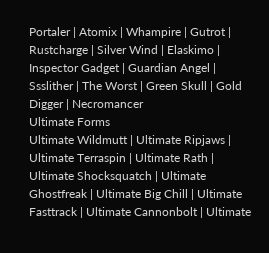Portaler | Atomix | Whampire | Gutrot | Rustcharge | Silver Wind | Elaskimo | Inspector Gadget | Guardian Angel | Ssslither | The Worst | Green Skull | Gold Digger | Necromancer
Ultimate Forms
Ultimate Wildmutt | Ultimate Ripjaws | Ultimate Terraspin | Ultimate Rath | Ultimate Shocksquatch | Ultimate Ghostfreak | Ultimate Big Chill | Ultimate Fasttrack | Ultimate Cannonbolt | Ultimate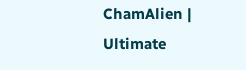ChamAlien | Ultimate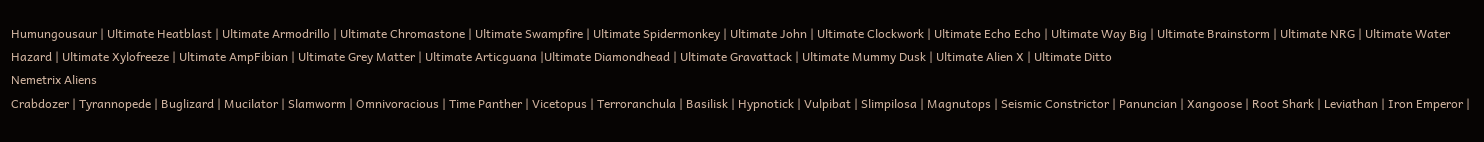Humungousaur | Ultimate Heatblast | Ultimate Armodrillo | Ultimate Chromastone | Ultimate Swampfire | Ultimate Spidermonkey | Ultimate John | Ultimate Clockwork | Ultimate Echo Echo | Ultimate Way Big | Ultimate Brainstorm | Ultimate NRG | Ultimate Water Hazard | Ultimate Xylofreeze | Ultimate AmpFibian | Ultimate Grey Matter | Ultimate Articguana |Ultimate Diamondhead | Ultimate Gravattack | Ultimate Mummy Dusk | Ultimate Alien X | Ultimate Ditto
Nemetrix Aliens
Crabdozer | Tyrannopede | Buglizard | Mucilator | Slamworm | Omnivoracious | Time Panther | Vicetopus | Terroranchula | Basilisk | Hypnotick | Vulpibat | Slimpilosa | Magnutops | Seismic Constrictor | Panuncian | Xangoose | Root Shark | Leviathan | Iron Emperor |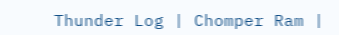Thunder Log | Chomper Ram |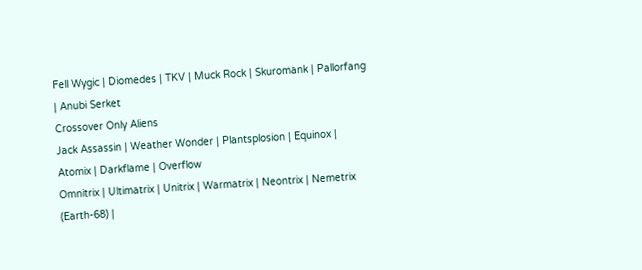Fell Wygic | Diomedes | TKV | Muck Rock | Skuromank | Pallorfang | Anubi Serket
Crossover Only Aliens
Jack Assassin | Weather Wonder | Plantsplosion | Equinox | Atomix | Darkflame | Overflow
Omnitrix | Ultimatrix | Unitrix | Warmatrix | Neontrix | Nemetrix (Earth-68) |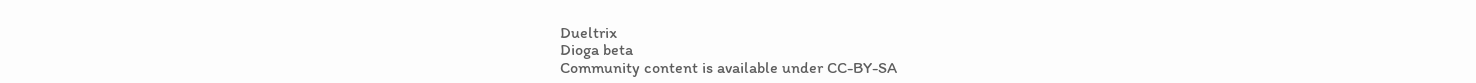Dueltrix
Dioga beta
Community content is available under CC-BY-SA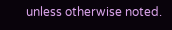unless otherwise noted.